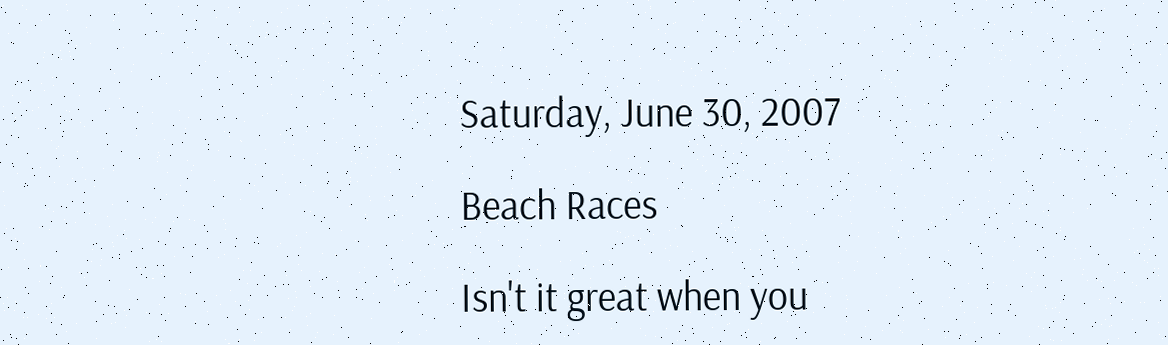Saturday, June 30, 2007

Beach Races

Isn't it great when you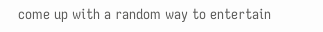come up with a random way to entertain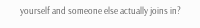yourself and someone else actually joins in?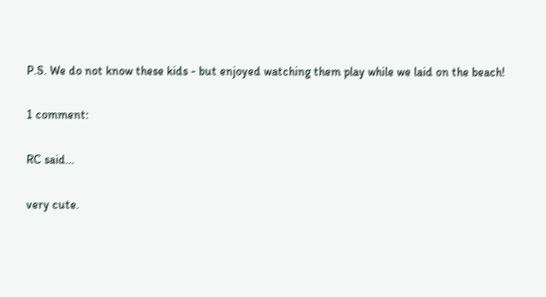P.S. We do not know these kids - but enjoyed watching them play while we laid on the beach!

1 comment:

RC said...

very cute.